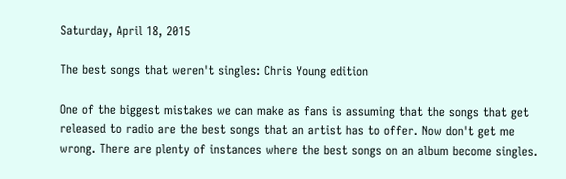Saturday, April 18, 2015

The best songs that weren't singles: Chris Young edition

One of the biggest mistakes we can make as fans is assuming that the songs that get released to radio are the best songs that an artist has to offer. Now don't get me wrong. There are plenty of instances where the best songs on an album become singles.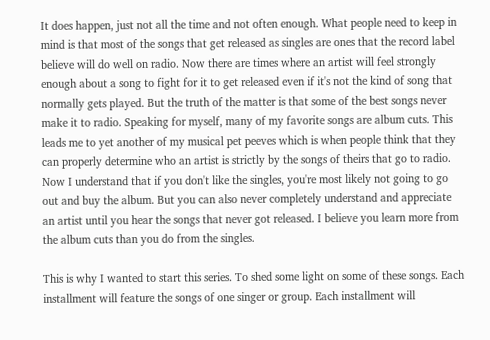It does happen, just not all the time and not often enough. What people need to keep in mind is that most of the songs that get released as singles are ones that the record label believe will do well on radio. Now there are times where an artist will feel strongly enough about a song to fight for it to get released even if it's not the kind of song that normally gets played. But the truth of the matter is that some of the best songs never make it to radio. Speaking for myself, many of my favorite songs are album cuts. This leads me to yet another of my musical pet peeves which is when people think that they can properly determine who an artist is strictly by the songs of theirs that go to radio. Now I understand that if you don't like the singles, you're most likely not going to go out and buy the album. But you can also never completely understand and appreciate an artist until you hear the songs that never got released. I believe you learn more from the album cuts than you do from the singles.

This is why I wanted to start this series. To shed some light on some of these songs. Each installment will feature the songs of one singer or group. Each installment will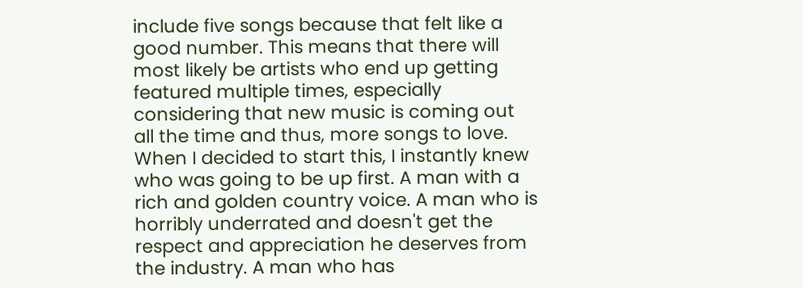include five songs because that felt like a good number. This means that there will most likely be artists who end up getting featured multiple times, especially considering that new music is coming out all the time and thus, more songs to love. When I decided to start this, I instantly knew who was going to be up first. A man with a rich and golden country voice. A man who is horribly underrated and doesn't get the respect and appreciation he deserves from the industry. A man who has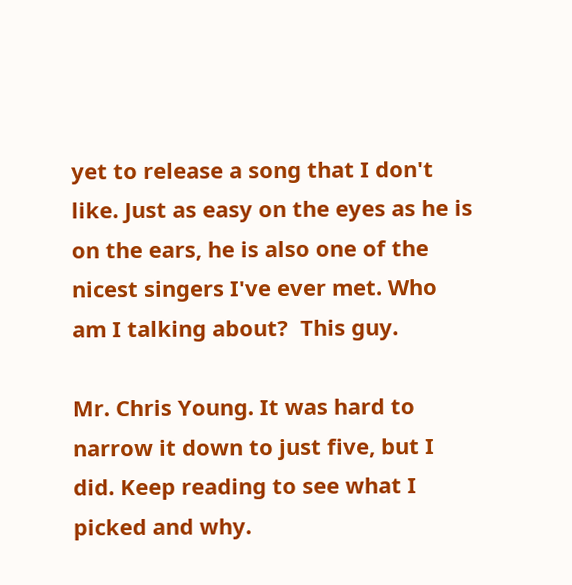yet to release a song that I don't like. Just as easy on the eyes as he is on the ears, he is also one of the nicest singers I've ever met. Who am I talking about?  This guy.

Mr. Chris Young. It was hard to narrow it down to just five, but I did. Keep reading to see what I picked and why.